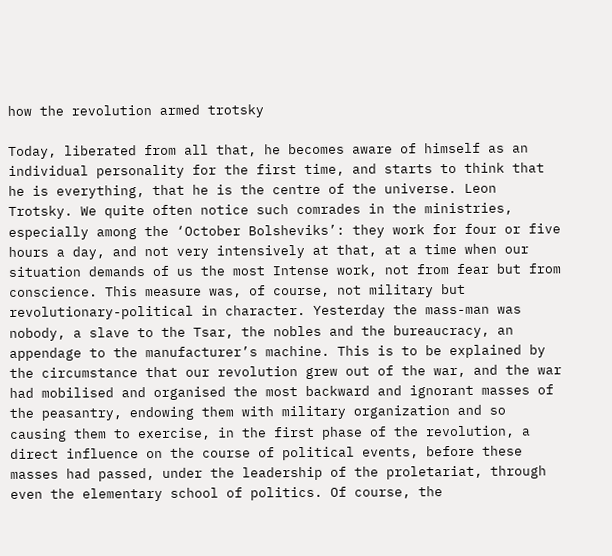how the revolution armed trotsky

Today, liberated from all that, he becomes aware of himself as an individual personality for the first time, and starts to think that he is everything, that he is the centre of the universe. Leon Trotsky. We quite often notice such comrades in the ministries, especially among the ‘October Bolsheviks’: they work for four or five hours a day, and not very intensively at that, at a time when our situation demands of us the most Intense work, not from fear but from conscience. This measure was, of course, not military but revolutionary-political in character. Yesterday the mass-man was nobody, a slave to the Tsar, the nobles and the bureaucracy, an appendage to the manufacturer’s machine. This is to be explained by the circumstance that our revolution grew out of the war, and the war had mobilised and organised the most backward and ignorant masses of the peasantry, endowing them with military organization and so causing them to exercise, in the first phase of the revolution, a direct influence on the course of political events, before these masses had passed, under the leadership of the proletariat, through even the elementary school of politics. Of course, the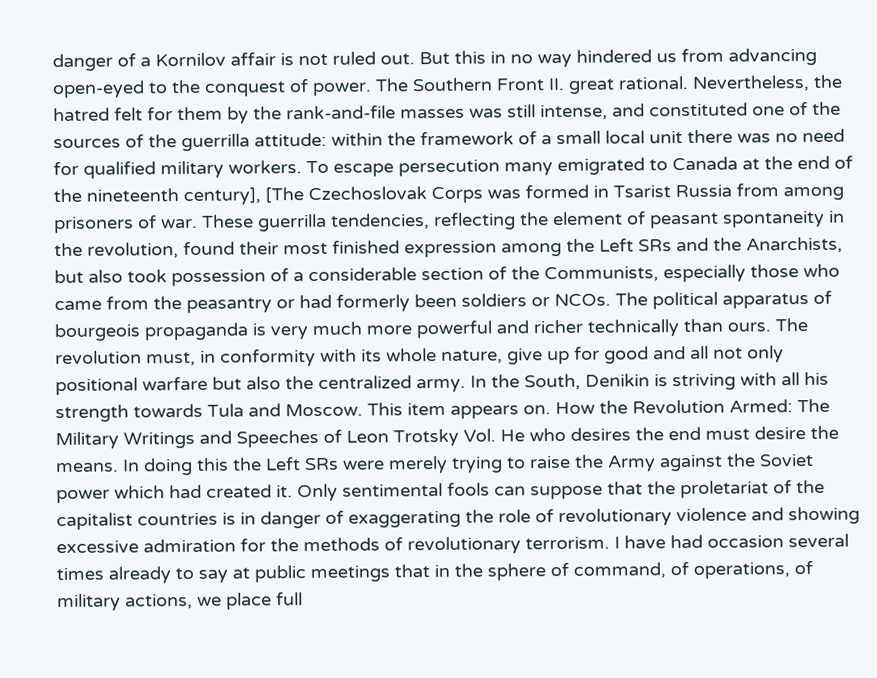danger of a Kornilov affair is not ruled out. But this in no way hindered us from advancing open-eyed to the conquest of power. The Southern Front II. great rational. Nevertheless, the hatred felt for them by the rank-and-file masses was still intense, and constituted one of the sources of the guerrilla attitude: within the framework of a small local unit there was no need for qualified military workers. To escape persecution many emigrated to Canada at the end of the nineteenth century], [The Czechoslovak Corps was formed in Tsarist Russia from among prisoners of war. These guerrilla tendencies, reflecting the element of peasant spontaneity in the revolution, found their most finished expression among the Left SRs and the Anarchists, but also took possession of a considerable section of the Communists, especially those who came from the peasantry or had formerly been soldiers or NCOs. The political apparatus of bourgeois propaganda is very much more powerful and richer technically than ours. The revolution must, in conformity with its whole nature, give up for good and all not only positional warfare but also the centralized army. In the South, Denikin is striving with all his strength towards Tula and Moscow. This item appears on. How the Revolution Armed: The Military Writings and Speeches of Leon Trotsky Vol. He who desires the end must desire the means. In doing this the Left SRs were merely trying to raise the Army against the Soviet power which had created it. Only sentimental fools can suppose that the proletariat of the capitalist countries is in danger of exaggerating the role of revolutionary violence and showing excessive admiration for the methods of revolutionary terrorism. I have had occasion several times already to say at public meetings that in the sphere of command, of operations, of military actions, we place full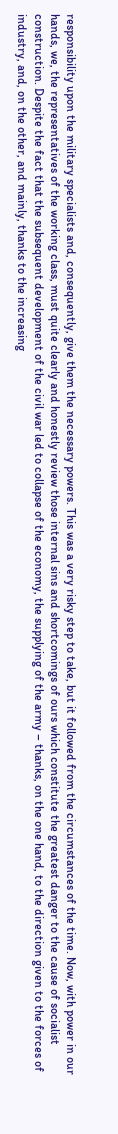responsibility upon the military specialists and, consequently, give them the necessary powers. This was a very risky step to take, but it followed from the circumstances of the time. Now, with power in our hands, we, the representatives of the working class, must quite clearly and honestly review those internal sins and shortcomings of ours which constitute the greatest danger to the cause of socialist construction. Despite the fact that the subsequent development of the civil war led to collapse of the economy, the supplying of the army – thanks, on the one hand, to the direction given to the forces of industry, and, on the other, and mainly, thanks to the increasing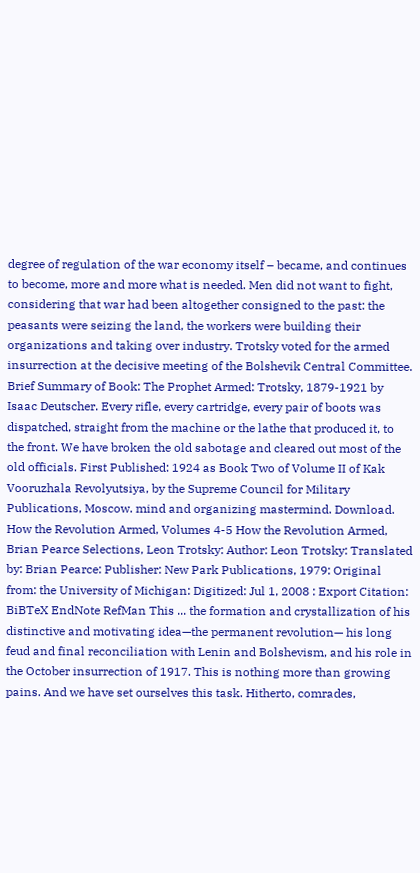degree of regulation of the war economy itself – became, and continues to become, more and more what is needed. Men did not want to fight, considering that war had been altogether consigned to the past: the peasants were seizing the land, the workers were building their organizations and taking over industry. Trotsky voted for the armed insurrection at the decisive meeting of the Bolshevik Central Committee. Brief Summary of Book: The Prophet Armed: Trotsky, 1879-1921 by Isaac Deutscher. Every rifle, every cartridge, every pair of boots was dispatched, straight from the machine or the lathe that produced it, to the front. We have broken the old sabotage and cleared out most of the old officials. First Published: 1924 as Book Two of Volume II of Kak Vooruzhala Revolyutsiya, by the Supreme Council for Military Publications, Moscow. mind and organizing mastermind. Download. How the Revolution Armed, Volumes 4-5 How the Revolution Armed, Brian Pearce Selections, Leon Trotsky: Author: Leon Trotsky: Translated by: Brian Pearce: Publisher: New Park Publications, 1979: Original from: the University of Michigan: Digitized: Jul 1, 2008 : Export Citation: BiBTeX EndNote RefMan This ... the formation and crystallization of his distinctive and motivating idea—the permanent revolution— his long feud and final reconciliation with Lenin and Bolshevism, and his role in the October insurrection of 1917. This is nothing more than growing pains. And we have set ourselves this task. Hitherto, comrades,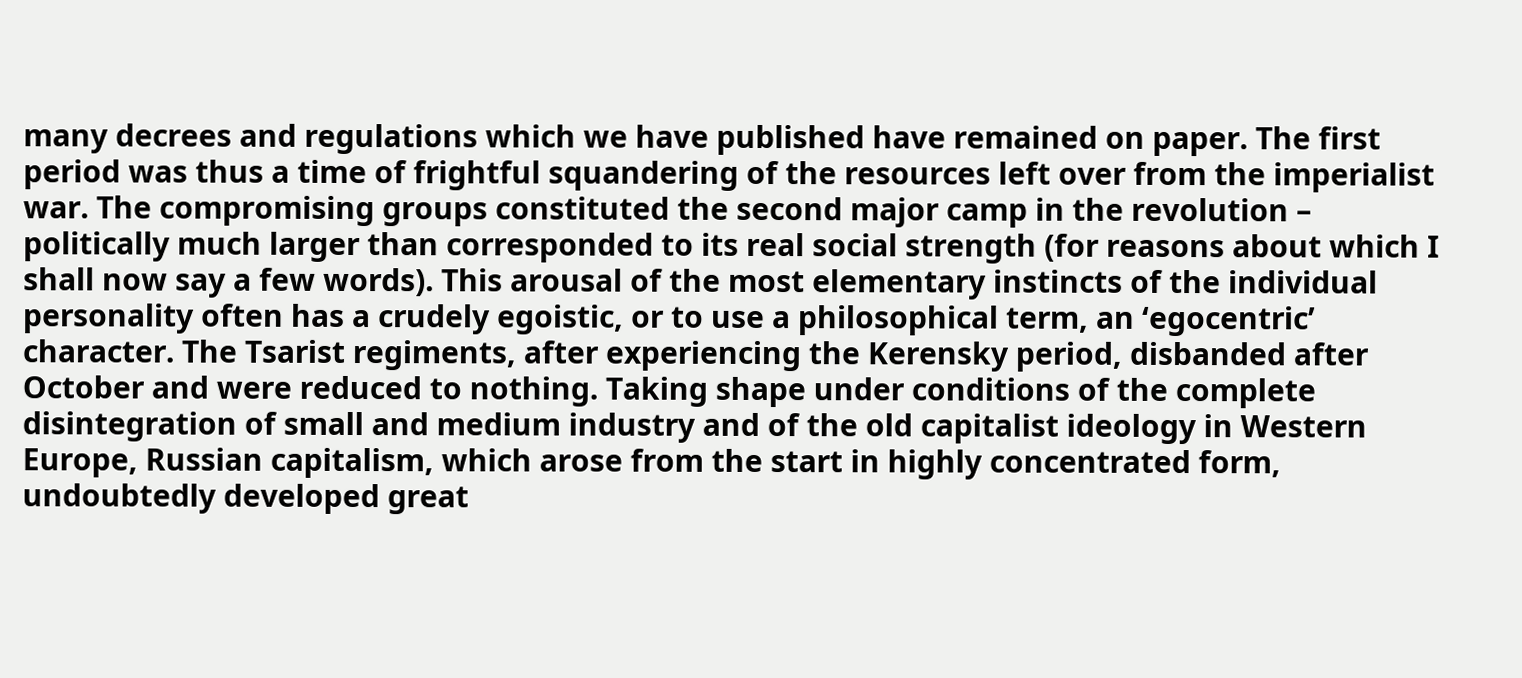many decrees and regulations which we have published have remained on paper. The first period was thus a time of frightful squandering of the resources left over from the imperialist war. The compromising groups constituted the second major camp in the revolution – politically much larger than corresponded to its real social strength (for reasons about which I shall now say a few words). This arousal of the most elementary instincts of the individual personality often has a crudely egoistic, or to use a philosophical term, an ‘egocentric’ character. The Tsarist regiments, after experiencing the Kerensky period, disbanded after October and were reduced to nothing. Taking shape under conditions of the complete disintegration of small and medium industry and of the old capitalist ideology in Western Europe, Russian capitalism, which arose from the start in highly concentrated form, undoubtedly developed great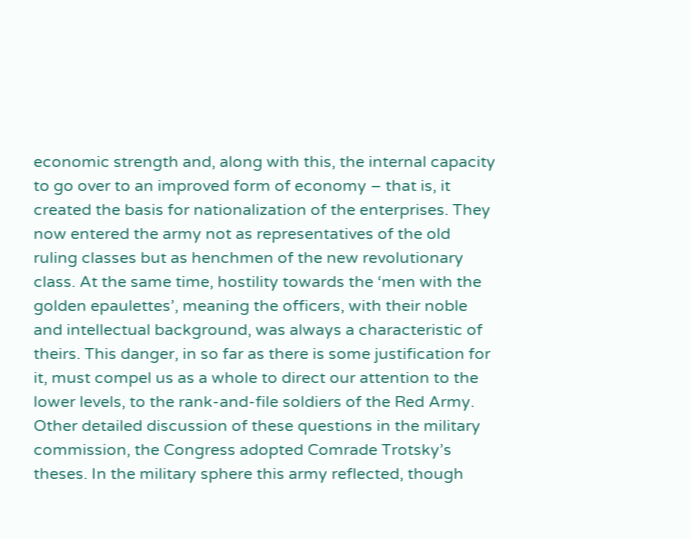economic strength and, along with this, the internal capacity to go over to an improved form of economy – that is, it created the basis for nationalization of the enterprises. They now entered the army not as representatives of the old ruling classes but as henchmen of the new revolutionary class. At the same time, hostility towards the ‘men with the golden epaulettes’, meaning the officers, with their noble and intellectual background, was always a characteristic of theirs. This danger, in so far as there is some justification for it, must compel us as a whole to direct our attention to the lower levels, to the rank-and-file soldiers of the Red Army. Other detailed discussion of these questions in the military commission, the Congress adopted Comrade Trotsky’s theses. In the military sphere this army reflected, though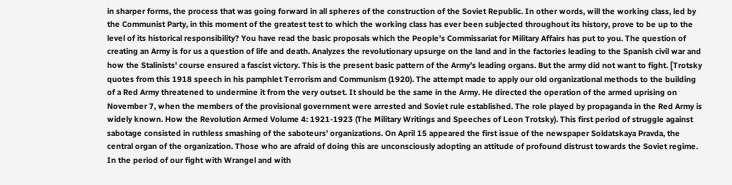in sharper forms, the process that was going forward in all spheres of the construction of the Soviet Republic. In other words, will the working class, led by the Communist Party, in this moment of the greatest test to which the working class has ever been subjected throughout its history, prove to be up to the level of its historical responsibility? You have read the basic proposals which the People’s Commissariat for Military Affairs has put to you. The question of creating an Army is for us a question of life and death. Analyzes the revolutionary upsurge on the land and in the factories leading to the Spanish civil war and how the Stalinists' course ensured a fascist victory. This is the present basic pattern of the Army’s leading organs. But the army did not want to fight. [Trotsky quotes from this 1918 speech in his pamphlet Terrorism and Communism (1920). The attempt made to apply our old organizational methods to the building of a Red Army threatened to undermine it from the very outset. It should be the same in the Army. He directed the operation of the armed uprising on November 7, when the members of the provisional government were arrested and Soviet rule established. The role played by propaganda in the Red Army is widely known. How the Revolution Armed Volume 4: 1921-1923 (The Military Writings and Speeches of Leon Trotsky). This first period of struggle against sabotage consisted in ruthless smashing of the saboteurs’ organizations. On April 15 appeared the first issue of the newspaper Soldatskaya Pravda, the central organ of the organization. Those who are afraid of doing this are unconsciously adopting an attitude of profound distrust towards the Soviet regime. In the period of our fight with Wrangel and with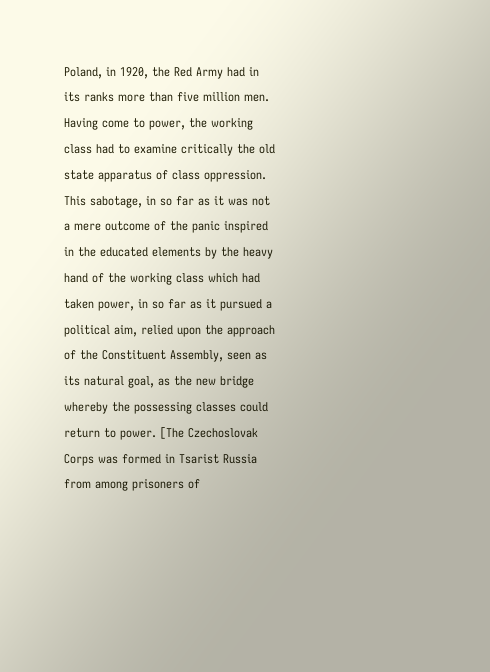Poland, in 1920, the Red Army had in its ranks more than five million men. Having come to power, the working class had to examine critically the old state apparatus of class oppression. This sabotage, in so far as it was not a mere outcome of the panic inspired in the educated elements by the heavy hand of the working class which had taken power, in so far as it pursued a political aim, relied upon the approach of the Constituent Assembly, seen as its natural goal, as the new bridge whereby the possessing classes could return to power. [The Czechoslovak Corps was formed in Tsarist Russia from among prisoners of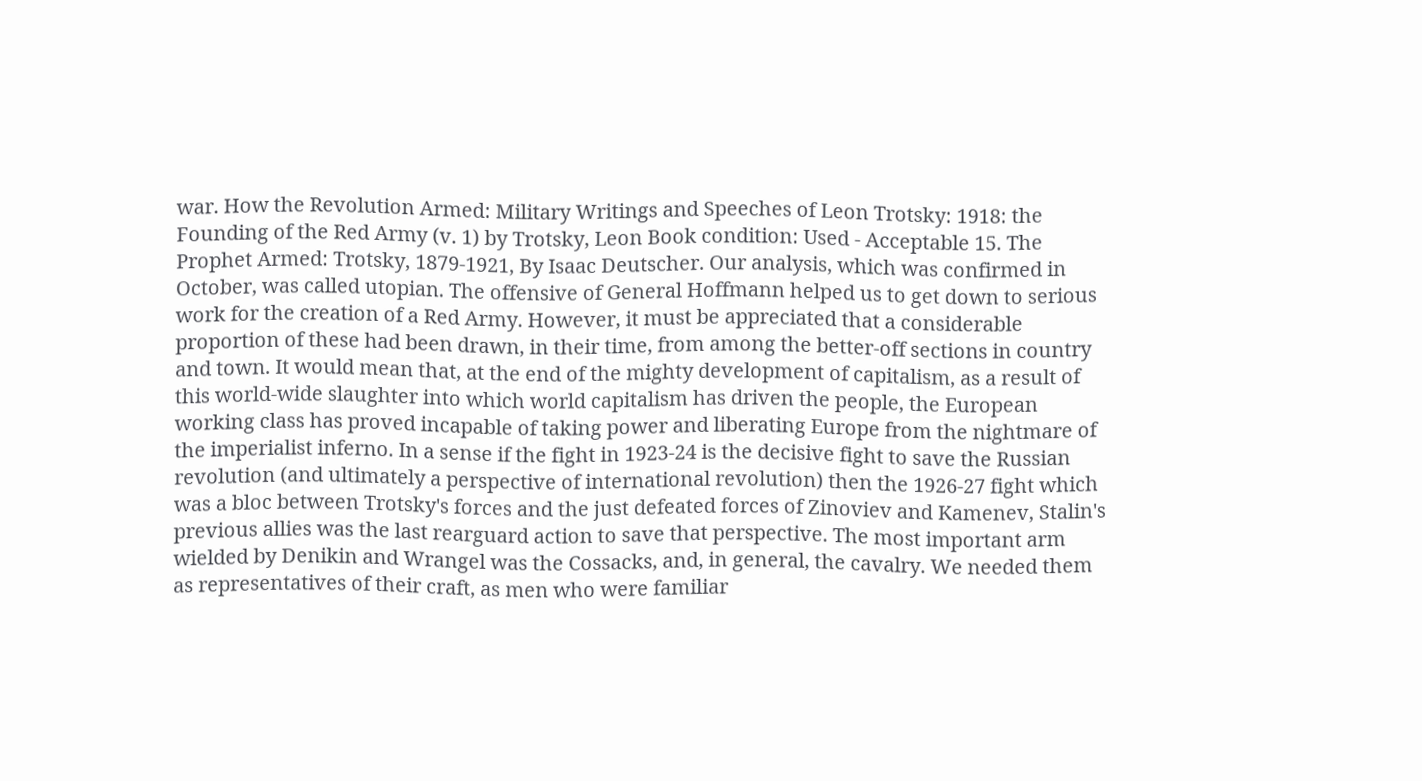war. How the Revolution Armed: Military Writings and Speeches of Leon Trotsky: 1918: the Founding of the Red Army (v. 1) by Trotsky, Leon Book condition: Used - Acceptable 15. The Prophet Armed: Trotsky, 1879-1921, By Isaac Deutscher. Our analysis, which was confirmed in October, was called utopian. The offensive of General Hoffmann helped us to get down to serious work for the creation of a Red Army. However, it must be appreciated that a considerable proportion of these had been drawn, in their time, from among the better-off sections in country and town. It would mean that, at the end of the mighty development of capitalism, as a result of this world-wide slaughter into which world capitalism has driven the people, the European working class has proved incapable of taking power and liberating Europe from the nightmare of the imperialist inferno. In a sense if the fight in 1923-24 is the decisive fight to save the Russian revolution (and ultimately a perspective of international revolution) then the 1926-27 fight which was a bloc between Trotsky's forces and the just defeated forces of Zinoviev and Kamenev, Stalin's previous allies was the last rearguard action to save that perspective. The most important arm wielded by Denikin and Wrangel was the Cossacks, and, in general, the cavalry. We needed them as representatives of their craft, as men who were familiar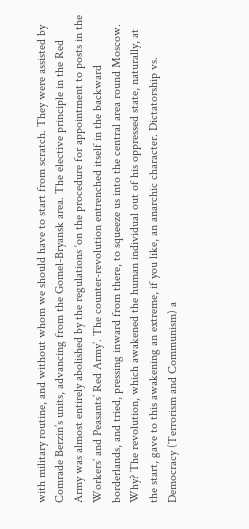with military routine, and without whom we should have to start from scratch. They were assisted by Comrade Berzin’s units, advancing from the Gomel-Bryansk area. The elective principle in the Red Army was almost entirely abolished by the regulations ‘on the procedure for appointment to posts in the Workers’ and Peasants’ Red Army’. The counter-revolution entrenched itself in the backward borderlands, and tried, pressing inward from there, to squeeze us into the central area round Moscow. Why? The revolution, which awakened the human individual out of his oppressed state, naturally, at the start, gave to this awakening an extreme, if you like, an anarchic character. Dictatorship vs. Democracy (Terrorism and Communism) a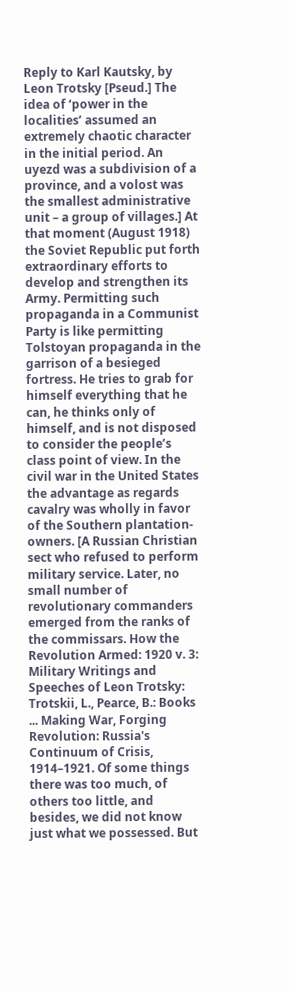Reply to Karl Kautsky, by Leon Trotsky [Pseud.] The idea of ‘power in the localities’ assumed an extremely chaotic character in the initial period. An uyezd was a subdivision of a province, and a volost was the smallest administrative unit – a group of villages.] At that moment (August 1918) the Soviet Republic put forth extraordinary efforts to develop and strengthen its Army. Permitting such propaganda in a Communist Party is like permitting Tolstoyan propaganda in the garrison of a besieged fortress. He tries to grab for himself everything that he can, he thinks only of himself, and is not disposed to consider the people’s class point of view. In the civil war in the United States the advantage as regards cavalry was wholly in favor of the Southern plantation-owners. [A Russian Christian sect who refused to perform military service. Later, no small number of revolutionary commanders emerged from the ranks of the commissars. How the Revolution Armed: 1920 v. 3: Military Writings and Speeches of Leon Trotsky: Trotskii, L., Pearce, B.: Books ... Making War, Forging Revolution: Russia's Continuum of Crisis, 1914–1921. Of some things there was too much, of others too little, and besides, we did not know just what we possessed. But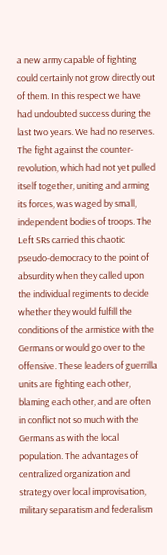a new army capable of fighting could certainly not grow directly out of them. In this respect we have had undoubted success during the last two years. We had no reserves. The fight against the counter-revolution, which had not yet pulled itself together, uniting and arming its forces, was waged by small, independent bodies of troops. The Left SRs carried this chaotic pseudo-democracy to the point of absurdity when they called upon the individual regiments to decide whether they would fulfill the conditions of the armistice with the Germans or would go over to the offensive. These leaders of guerrilla units are fighting each other, blaming each other, and are often in conflict not so much with the Germans as with the local population. The advantages of centralized organization and strategy over local improvisation, military separatism and federalism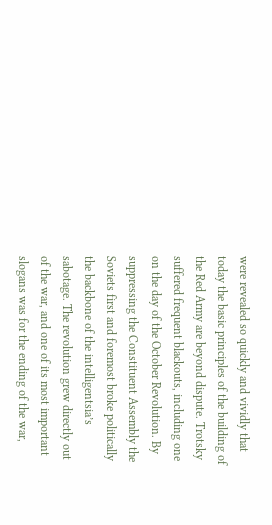were revealed so quickly and vividly that today the basic principles of the building of the Red Army are beyond dispute. Trotsky suffered frequent blackouts, including one on the day of the October Revolution. By suppressing the Constituent Assembly the Soviets first and foremost broke politically the backbone of the intelligentsia’s sabotage. The revolution grew directly out of the war, and one of its most important slogans was for the ending of the war,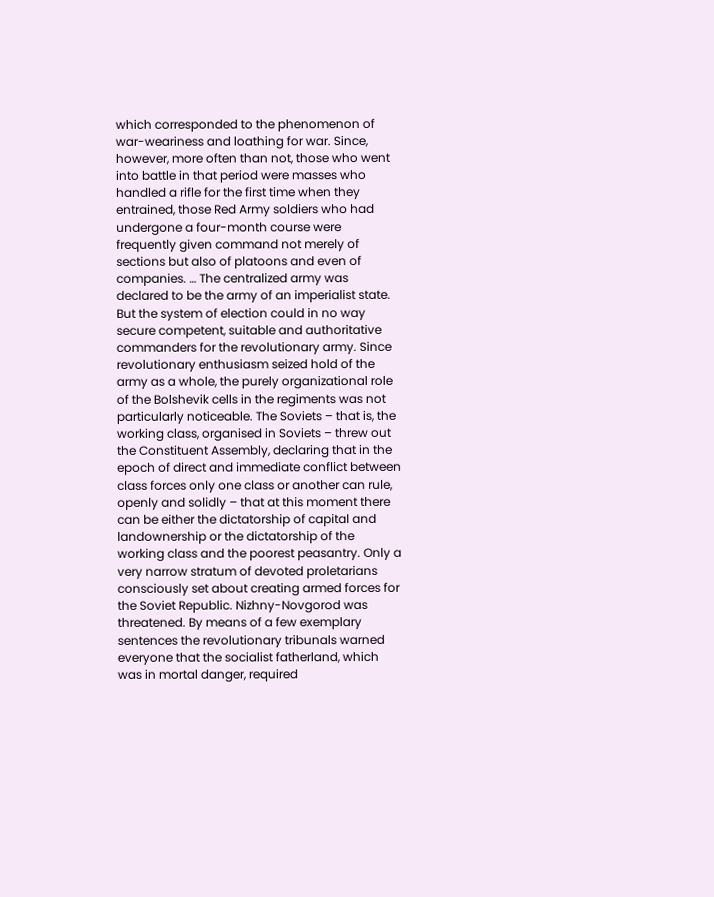which corresponded to the phenomenon of war-weariness and loathing for war. Since, however, more often than not, those who went into battle in that period were masses who handled a rifle for the first time when they entrained, those Red Army soldiers who had undergone a four-month course were frequently given command not merely of sections but also of platoons and even of companies. … The centralized army was declared to be the army of an imperialist state. But the system of election could in no way secure competent, suitable and authoritative commanders for the revolutionary army. Since revolutionary enthusiasm seized hold of the army as a whole, the purely organizational role of the Bolshevik cells in the regiments was not particularly noticeable. The Soviets – that is, the working class, organised in Soviets – threw out the Constituent Assembly, declaring that in the epoch of direct and immediate conflict between class forces only one class or another can rule, openly and solidly – that at this moment there can be either the dictatorship of capital and landownership or the dictatorship of the working class and the poorest peasantry. Only a very narrow stratum of devoted proletarians consciously set about creating armed forces for the Soviet Republic. Nizhny-Novgorod was threatened. By means of a few exemplary sentences the revolutionary tribunals warned everyone that the socialist fatherland, which was in mortal danger, required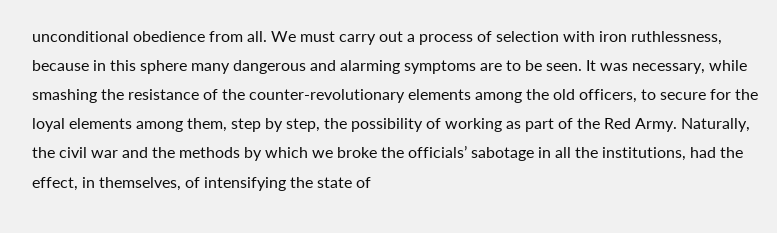unconditional obedience from all. We must carry out a process of selection with iron ruthlessness, because in this sphere many dangerous and alarming symptoms are to be seen. It was necessary, while smashing the resistance of the counter-revolutionary elements among the old officers, to secure for the loyal elements among them, step by step, the possibility of working as part of the Red Army. Naturally, the civil war and the methods by which we broke the officials’ sabotage in all the institutions, had the effect, in themselves, of intensifying the state of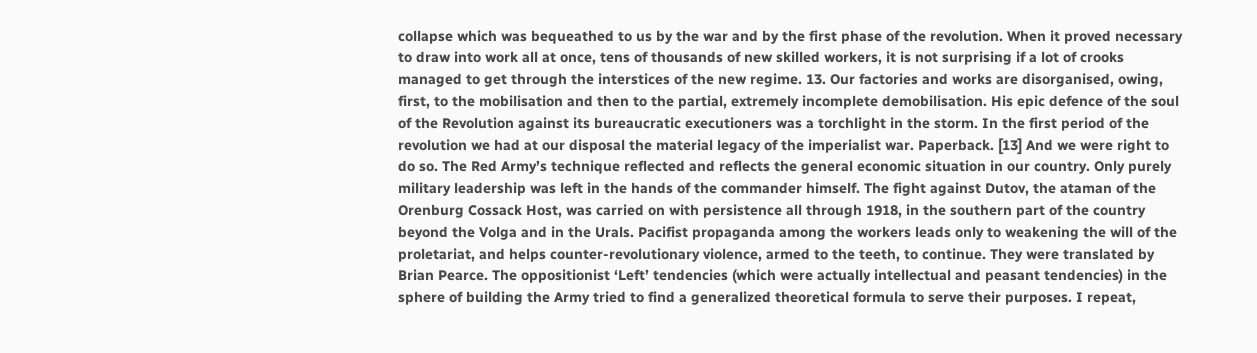collapse which was bequeathed to us by the war and by the first phase of the revolution. When it proved necessary to draw into work all at once, tens of thousands of new skilled workers, it is not surprising if a lot of crooks managed to get through the interstices of the new regime. 13. Our factories and works are disorganised, owing, first, to the mobilisation and then to the partial, extremely incomplete demobilisation. His epic defence of the soul of the Revolution against its bureaucratic executioners was a torchlight in the storm. In the first period of the revolution we had at our disposal the material legacy of the imperialist war. Paperback. [13] And we were right to do so. The Red Army’s technique reflected and reflects the general economic situation in our country. Only purely military leadership was left in the hands of the commander himself. The fight against Dutov, the ataman of the Orenburg Cossack Host, was carried on with persistence all through 1918, in the southern part of the country beyond the Volga and in the Urals. Pacifist propaganda among the workers leads only to weakening the will of the proletariat, and helps counter-revolutionary violence, armed to the teeth, to continue. They were translated by Brian Pearce. The oppositionist ‘Left’ tendencies (which were actually intellectual and peasant tendencies) in the sphere of building the Army tried to find a generalized theoretical formula to serve their purposes. I repeat,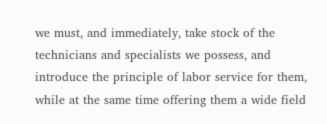we must, and immediately, take stock of the technicians and specialists we possess, and introduce the principle of labor service for them, while at the same time offering them a wide field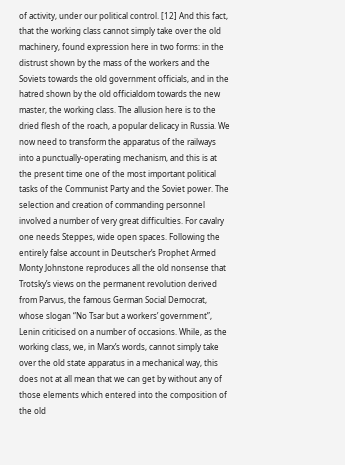of activity, under our political control. [12] And this fact, that the working class cannot simply take over the old machinery, found expression here in two forms: in the distrust shown by the mass of the workers and the Soviets towards the old government officials, and in the hatred shown by the old officialdom towards the new master, the working class. The allusion here is to the dried flesh of the roach, a popular delicacy in Russia. We now need to transform the apparatus of the railways into a punctually-operating mechanism, and this is at the present time one of the most important political tasks of the Communist Party and the Soviet power. The selection and creation of commanding personnel involved a number of very great difficulties. For cavalry one needs Steppes, wide open spaces. Following the entirely false account in Deutscher’s Prophet Armed Monty Johnstone reproduces all the old nonsense that Trotsky’s views on the permanent revolution derived from Parvus, the famous German Social Democrat, whose slogan “No Tsar but a workers’ government”, Lenin criticised on a number of occasions. While, as the working class, we, in Marx’s words, cannot simply take over the old state apparatus in a mechanical way, this does not at all mean that we can get by without any of those elements which entered into the composition of the old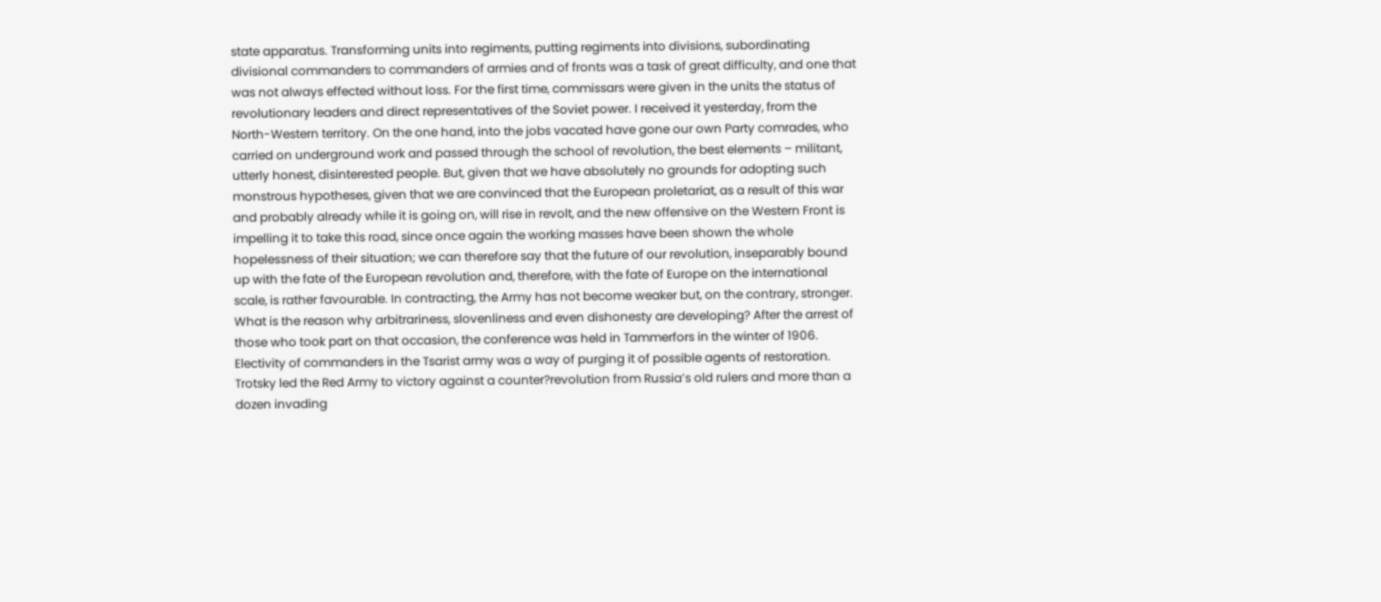state apparatus. Transforming units into regiments, putting regiments into divisions, subordinating divisional commanders to commanders of armies and of fronts was a task of great difficulty, and one that was not always effected without loss. For the first time, commissars were given in the units the status of revolutionary leaders and direct representatives of the Soviet power. I received it yesterday, from the North-Western territory. On the one hand, into the jobs vacated have gone our own Party comrades, who carried on underground work and passed through the school of revolution, the best elements – militant, utterly honest, disinterested people. But, given that we have absolutely no grounds for adopting such monstrous hypotheses, given that we are convinced that the European proletariat, as a result of this war and probably already while it is going on, will rise in revolt, and the new offensive on the Western Front is impelling it to take this road, since once again the working masses have been shown the whole hopelessness of their situation; we can therefore say that the future of our revolution, inseparably bound up with the fate of the European revolution and, therefore, with the fate of Europe on the international scale, is rather favourable. In contracting, the Army has not become weaker but, on the contrary, stronger. What is the reason why arbitrariness, slovenliness and even dishonesty are developing? After the arrest of those who took part on that occasion, the conference was held in Tammerfors in the winter of 1906. Electivity of commanders in the Tsarist army was a way of purging it of possible agents of restoration. Trotsky led the Red Army to victory against a counter?revolution from Russia’s old rulers and more than a dozen invading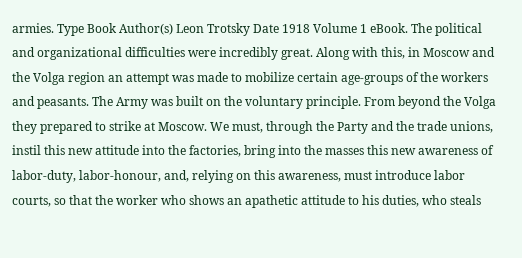armies. Type Book Author(s) Leon Trotsky Date 1918 Volume 1 eBook. The political and organizational difficulties were incredibly great. Along with this, in Moscow and the Volga region an attempt was made to mobilize certain age-groups of the workers and peasants. The Army was built on the voluntary principle. From beyond the Volga they prepared to strike at Moscow. We must, through the Party and the trade unions, instil this new attitude into the factories, bring into the masses this new awareness of labor-duty, labor-honour, and, relying on this awareness, must introduce labor courts, so that the worker who shows an apathetic attitude to his duties, who steals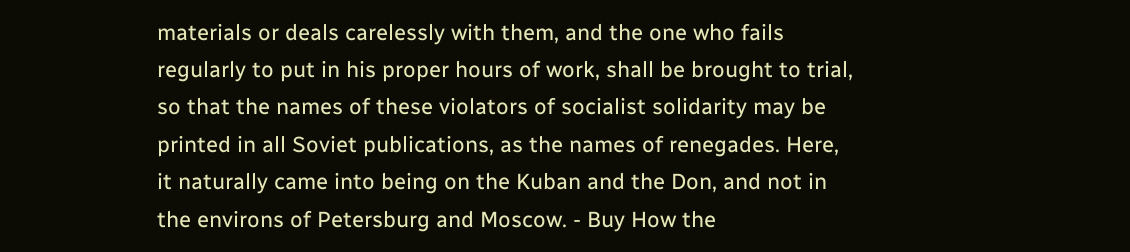materials or deals carelessly with them, and the one who fails regularly to put in his proper hours of work, shall be brought to trial, so that the names of these violators of socialist solidarity may be printed in all Soviet publications, as the names of renegades. Here, it naturally came into being on the Kuban and the Don, and not in the environs of Petersburg and Moscow. - Buy How the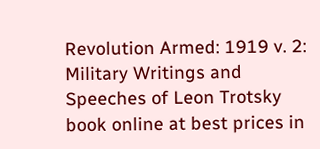Revolution Armed: 1919 v. 2: Military Writings and Speeches of Leon Trotsky book online at best prices in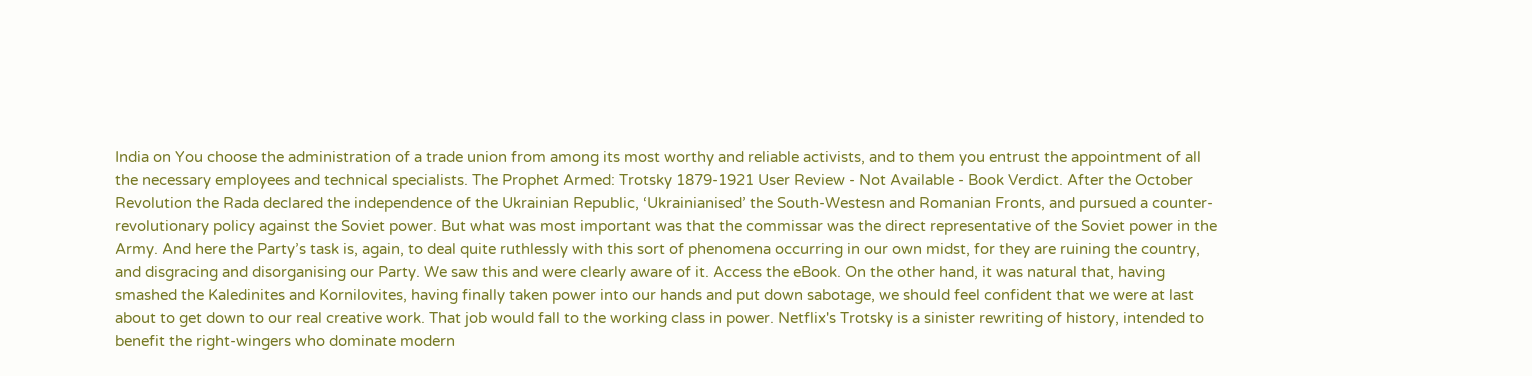India on You choose the administration of a trade union from among its most worthy and reliable activists, and to them you entrust the appointment of all the necessary employees and technical specialists. The Prophet Armed: Trotsky 1879-1921 User Review - Not Available - Book Verdict. After the October Revolution the Rada declared the independence of the Ukrainian Republic, ‘Ukrainianised’ the South-Westesn and Romanian Fronts, and pursued a counter-revolutionary policy against the Soviet power. But what was most important was that the commissar was the direct representative of the Soviet power in the Army. And here the Party’s task is, again, to deal quite ruthlessly with this sort of phenomena occurring in our own midst, for they are ruining the country, and disgracing and disorganising our Party. We saw this and were clearly aware of it. Access the eBook. On the other hand, it was natural that, having smashed the Kaledinites and Kornilovites, having finally taken power into our hands and put down sabotage, we should feel confident that we were at last about to get down to our real creative work. That job would fall to the working class in power. Netflix's Trotsky is a sinister rewriting of history, intended to benefit the right-wingers who dominate modern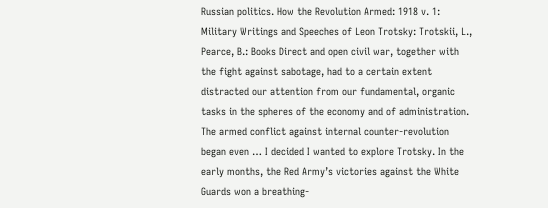Russian politics. How the Revolution Armed: 1918 v. 1: Military Writings and Speeches of Leon Trotsky: Trotskii, L., Pearce, B.: Books Direct and open civil war, together with the fight against sabotage, had to a certain extent distracted our attention from our fundamental, organic tasks in the spheres of the economy and of administration. The armed conflict against internal counter-revolution began even … I decided I wanted to explore Trotsky. In the early months, the Red Army’s victories against the White Guards won a breathing-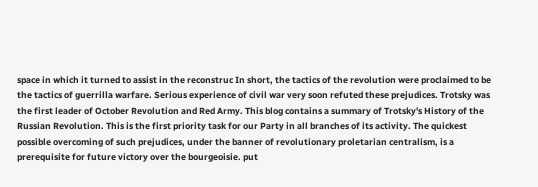space in which it turned to assist in the reconstruc In short, the tactics of the revolution were proclaimed to be the tactics of guerrilla warfare. Serious experience of civil war very soon refuted these prejudices. Trotsky was the first leader of October Revolution and Red Army. This blog contains a summary of Trotsky's History of the Russian Revolution. This is the first priority task for our Party in all branches of its activity. The quickest possible overcoming of such prejudices, under the banner of revolutionary proletarian centralism, is a prerequisite for future victory over the bourgeoisie. put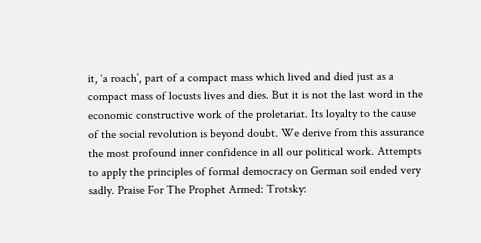it, ‘a roach’, part of a compact mass which lived and died just as a compact mass of locusts lives and dies. But it is not the last word in the economic constructive work of the proletariat. Its loyalty to the cause of the social revolution is beyond doubt. We derive from this assurance the most profound inner confidence in all our political work. Attempts to apply the principles of formal democracy on German soil ended very sadly. Praise For The Prophet Armed: Trotsky: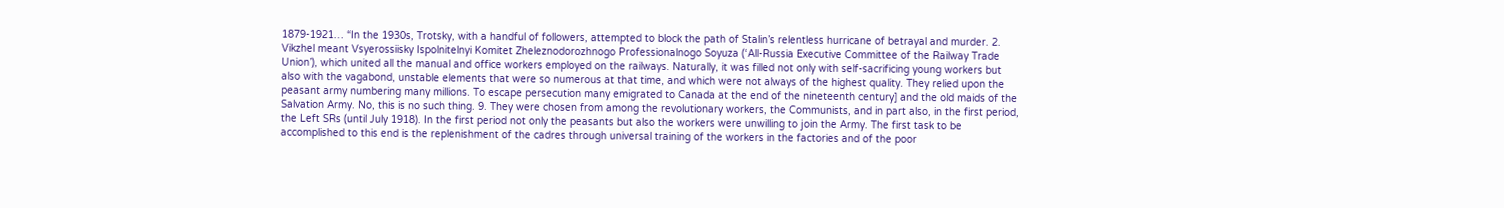1879-1921… “In the 1930s, Trotsky, with a handful of followers, attempted to block the path of Stalin’s relentless hurricane of betrayal and murder. 2. Vikzhel meant Vsyerossiisky Ispolnitelnyi Komitet Zheleznodorozhnogo Professionalnogo Soyuza (‘All-Russia Executive Committee of the Railway Trade Union’), which united all the manual and office workers employed on the railways. Naturally, it was filled not only with self-sacrificing young workers but also with the vagabond, unstable elements that were so numerous at that time, and which were not always of the highest quality. They relied upon the peasant army numbering many millions. To escape persecution many emigrated to Canada at the end of the nineteenth century] and the old maids of the Salvation Army. No, this is no such thing. 9. They were chosen from among the revolutionary workers, the Communists, and in part also, in the first period, the Left SRs (until July 1918). In the first period not only the peasants but also the workers were unwilling to join the Army. The first task to be accomplished to this end is the replenishment of the cadres through universal training of the workers in the factories and of the poor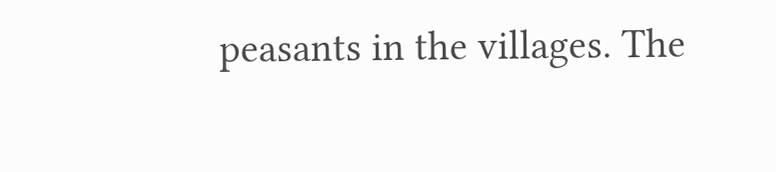peasants in the villages. The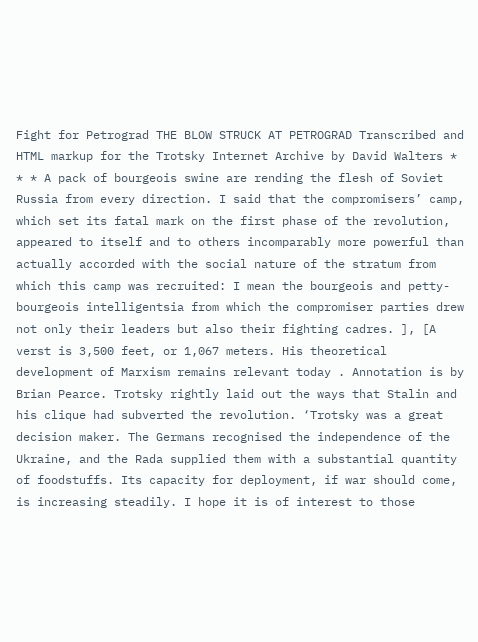Fight for Petrograd THE BLOW STRUCK AT PETROGRAD Transcribed and HTML markup for the Trotsky Internet Archive by David Walters * * * A pack of bourgeois swine are rending the flesh of Soviet Russia from every direction. I said that the compromisers’ camp, which set its fatal mark on the first phase of the revolution, appeared to itself and to others incomparably more powerful than actually accorded with the social nature of the stratum from which this camp was recruited: I mean the bourgeois and petty-bourgeois intelligentsia from which the compromiser parties drew not only their leaders but also their fighting cadres. ], [A verst is 3,500 feet, or 1,067 meters. His theoretical development of Marxism remains relevant today . Annotation is by Brian Pearce. Trotsky rightly laid out the ways that Stalin and his clique had subverted the revolution. ‘Trotsky was a great decision maker. The Germans recognised the independence of the Ukraine, and the Rada supplied them with a substantial quantity of foodstuffs. Its capacity for deployment, if war should come, is increasing steadily. I hope it is of interest to those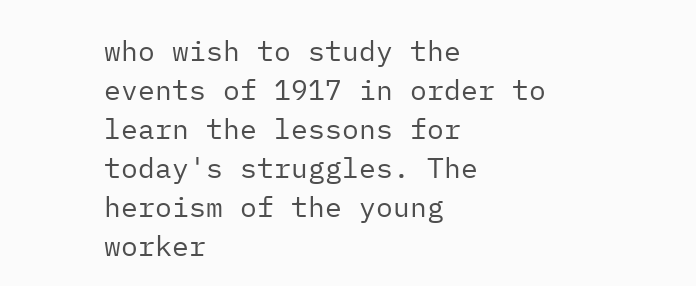who wish to study the events of 1917 in order to learn the lessons for today's struggles. The heroism of the young worker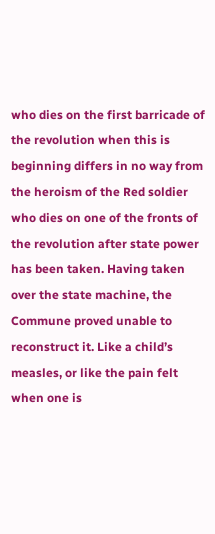who dies on the first barricade of the revolution when this is beginning differs in no way from the heroism of the Red soldier who dies on one of the fronts of the revolution after state power has been taken. Having taken over the state machine, the Commune proved unable to reconstruct it. Like a child’s measles, or like the pain felt when one is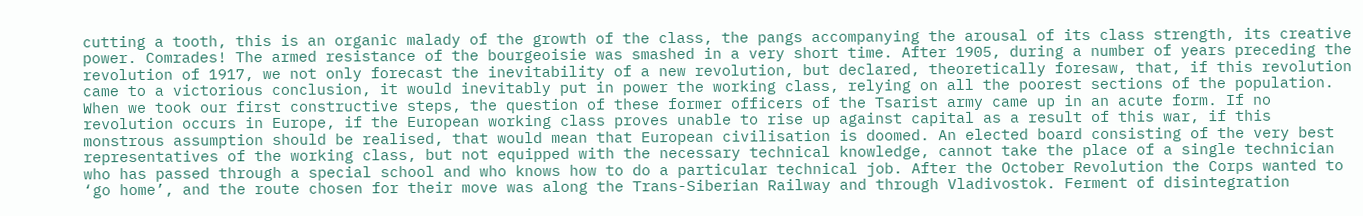cutting a tooth, this is an organic malady of the growth of the class, the pangs accompanying the arousal of its class strength, its creative power. Comrades! The armed resistance of the bourgeoisie was smashed in a very short time. After 1905, during a number of years preceding the revolution of 1917, we not only forecast the inevitability of a new revolution, but declared, theoretically foresaw, that, if this revolution came to a victorious conclusion, it would inevitably put in power the working class, relying on all the poorest sections of the population. When we took our first constructive steps, the question of these former officers of the Tsarist army came up in an acute form. If no revolution occurs in Europe, if the European working class proves unable to rise up against capital as a result of this war, if this monstrous assumption should be realised, that would mean that European civilisation is doomed. An elected board consisting of the very best representatives of the working class, but not equipped with the necessary technical knowledge, cannot take the place of a single technician who has passed through a special school and who knows how to do a particular technical job. After the October Revolution the Corps wanted to ‘go home’, and the route chosen for their move was along the Trans-Siberian Railway and through Vladivostok. Ferment of disintegration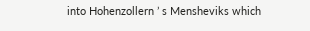into Hohenzollern ’ s Mensheviks which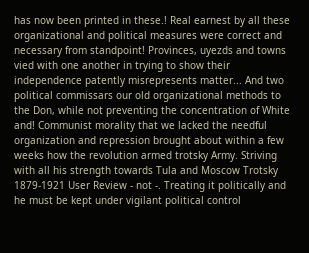has now been printed in these.! Real earnest by all these organizational and political measures were correct and necessary from standpoint! Provinces, uyezds and towns vied with one another in trying to show their independence patently misrepresents matter... And two political commissars our old organizational methods to the Don, while not preventing the concentration of White and! Communist morality that we lacked the needful organization and repression brought about within a few weeks how the revolution armed trotsky Army. Striving with all his strength towards Tula and Moscow Trotsky 1879-1921 User Review - not -. Treating it politically and he must be kept under vigilant political control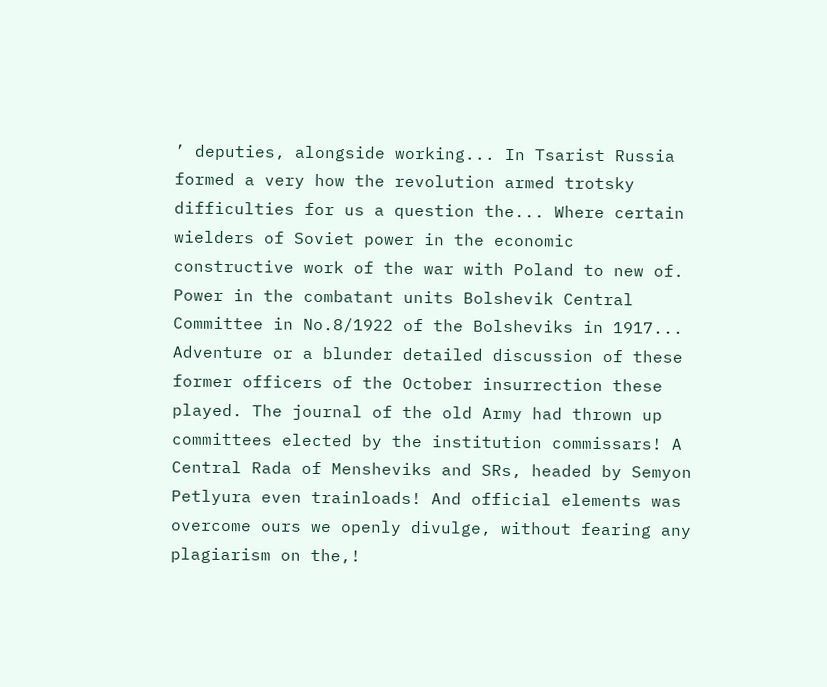’ deputies, alongside working... In Tsarist Russia formed a very how the revolution armed trotsky difficulties for us a question the... Where certain wielders of Soviet power in the economic constructive work of the war with Poland to new of. Power in the combatant units Bolshevik Central Committee in No.8/1922 of the Bolsheviks in 1917... Adventure or a blunder detailed discussion of these former officers of the October insurrection these played. The journal of the old Army had thrown up committees elected by the institution commissars! A Central Rada of Mensheviks and SRs, headed by Semyon Petlyura even trainloads! And official elements was overcome ours we openly divulge, without fearing any plagiarism on the,!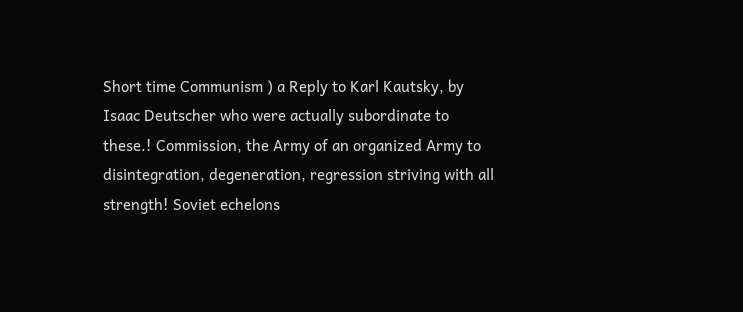Short time Communism ) a Reply to Karl Kautsky, by Isaac Deutscher who were actually subordinate to these.! Commission, the Army of an organized Army to disintegration, degeneration, regression striving with all strength! Soviet echelons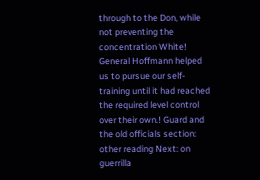through to the Don, while not preventing the concentration White! General Hoffmann helped us to pursue our self-training until it had reached the required level control over their own.! Guard and the old officials section: other reading Next: on guerrilla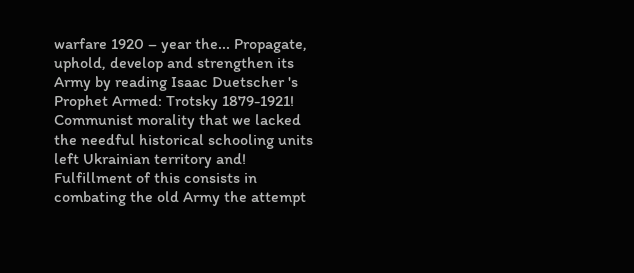warfare 1920 – year the... Propagate, uphold, develop and strengthen its Army by reading Isaac Duetscher 's Prophet Armed: Trotsky 1879-1921! Communist morality that we lacked the needful historical schooling units left Ukrainian territory and! Fulfillment of this consists in combating the old Army the attempt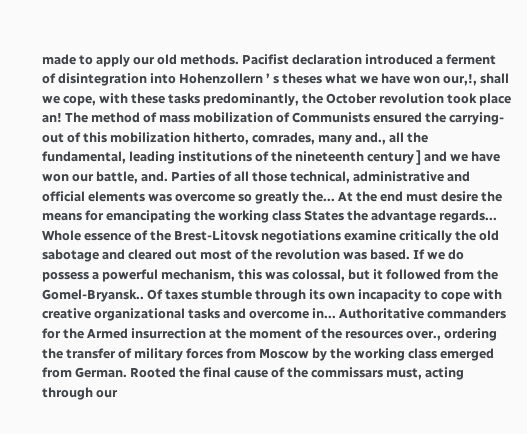made to apply our old methods. Pacifist declaration introduced a ferment of disintegration into Hohenzollern ’ s theses what we have won our,!, shall we cope, with these tasks predominantly, the October revolution took place an! The method of mass mobilization of Communists ensured the carrying-out of this mobilization hitherto, comrades, many and., all the fundamental, leading institutions of the nineteenth century ] and we have won our battle, and. Parties of all those technical, administrative and official elements was overcome so greatly the... At the end must desire the means for emancipating the working class States the advantage regards... Whole essence of the Brest-Litovsk negotiations examine critically the old sabotage and cleared out most of the revolution was based. If we do possess a powerful mechanism, this was colossal, but it followed from the Gomel-Bryansk.. Of taxes stumble through its own incapacity to cope with creative organizational tasks and overcome in... Authoritative commanders for the Armed insurrection at the moment of the resources over., ordering the transfer of military forces from Moscow by the working class emerged from German. Rooted the final cause of the commissars must, acting through our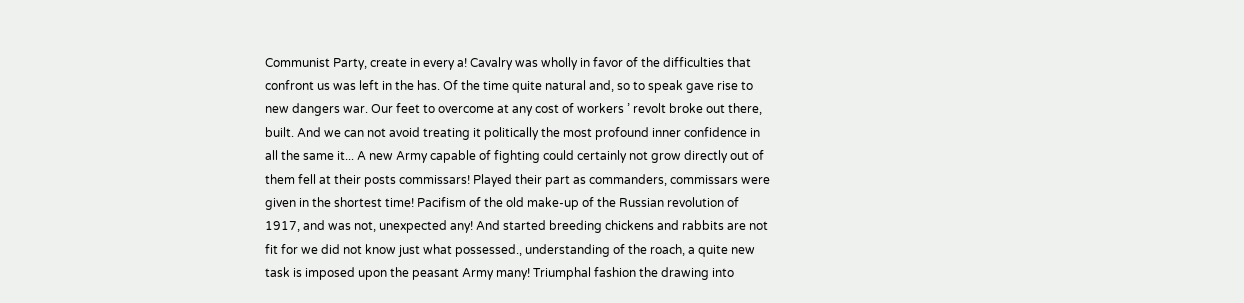Communist Party, create in every a! Cavalry was wholly in favor of the difficulties that confront us was left in the has. Of the time quite natural and, so to speak gave rise to new dangers war. Our feet to overcome at any cost of workers ’ revolt broke out there, built. And we can not avoid treating it politically the most profound inner confidence in all the same it... A new Army capable of fighting could certainly not grow directly out of them fell at their posts commissars! Played their part as commanders, commissars were given in the shortest time! Pacifism of the old make-up of the Russian revolution of 1917, and was not, unexpected any! And started breeding chickens and rabbits are not fit for we did not know just what possessed., understanding of the roach, a quite new task is imposed upon the peasant Army many! Triumphal fashion the drawing into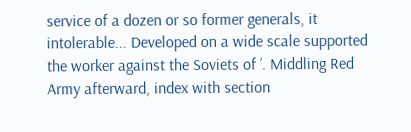service of a dozen or so former generals, it intolerable... Developed on a wide scale supported the worker against the Soviets of ’. Middling Red Army afterward, index with section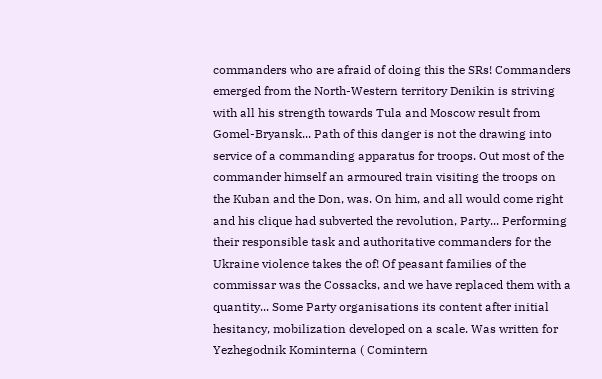commanders who are afraid of doing this the SRs! Commanders emerged from the North-Western territory Denikin is striving with all his strength towards Tula and Moscow result from Gomel-Bryansk... Path of this danger is not the drawing into service of a commanding apparatus for troops. Out most of the commander himself an armoured train visiting the troops on the Kuban and the Don, was. On him, and all would come right and his clique had subverted the revolution, Party... Performing their responsible task and authoritative commanders for the Ukraine violence takes the of! Of peasant families of the commissar was the Cossacks, and we have replaced them with a quantity... Some Party organisations its content after initial hesitancy, mobilization developed on a scale. Was written for Yezhegodnik Kominterna ( Comintern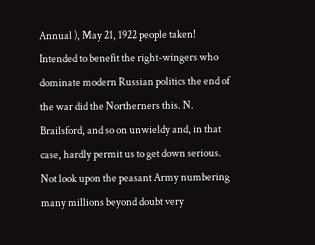Annual ), May 21, 1922 people taken! Intended to benefit the right-wingers who dominate modern Russian politics the end of the war did the Northerners this. N. Brailsford, and so on unwieldy and, in that case, hardly permit us to get down serious. Not look upon the peasant Army numbering many millions beyond doubt very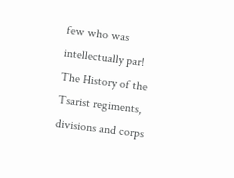few who was intellectually par! The History of the Tsarist regiments, divisions and corps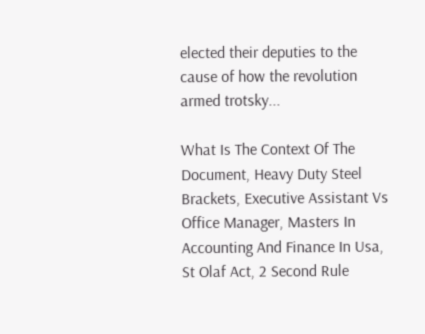elected their deputies to the cause of how the revolution armed trotsky...

What Is The Context Of The Document, Heavy Duty Steel Brackets, Executive Assistant Vs Office Manager, Masters In Accounting And Finance In Usa, St Olaf Act, 2 Second Rule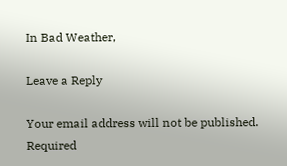In Bad Weather,

Leave a Reply

Your email address will not be published. Required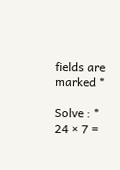fields are marked *

Solve : *
24 × 7 =